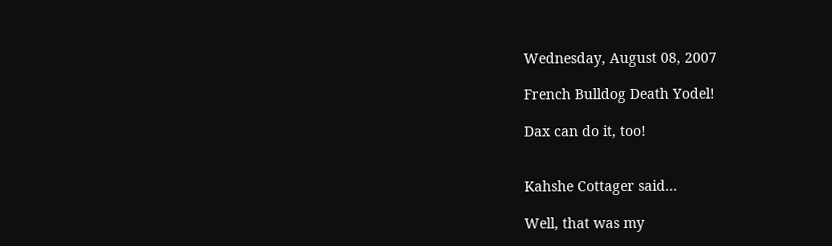Wednesday, August 08, 2007

French Bulldog Death Yodel!

Dax can do it, too!


Kahshe Cottager said...

Well, that was my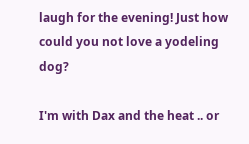laugh for the evening! Just how could you not love a yodeling dog?

I'm with Dax and the heat .. or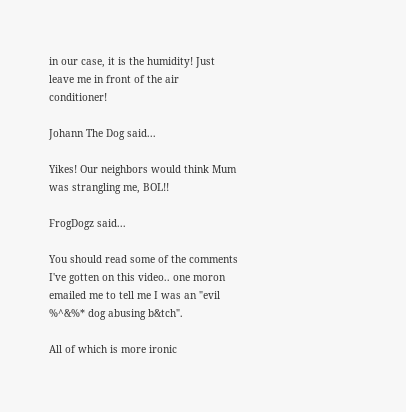in our case, it is the humidity! Just leave me in front of the air conditioner!

Johann The Dog said...

Yikes! Our neighbors would think Mum was strangling me, BOL!!

FrogDogz said...

You should read some of the comments I've gotten on this video.. one moron emailed me to tell me I was an "evil %^&%* dog abusing b&tch".

All of which is more ironic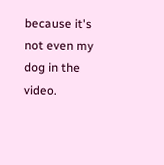because it's not even my dog in the video.